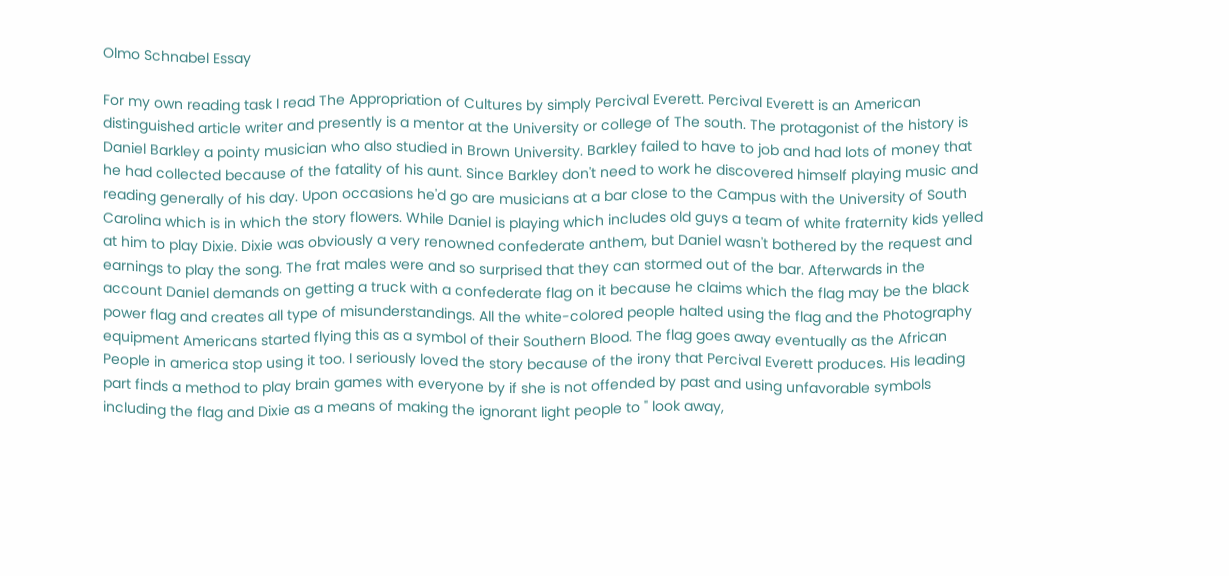Olmo Schnabel Essay

For my own reading task I read The Appropriation of Cultures by simply Percival Everett. Percival Everett is an American distinguished article writer and presently is a mentor at the University or college of The south. The protagonist of the history is Daniel Barkley a pointy musician who also studied in Brown University. Barkley failed to have to job and had lots of money that he had collected because of the fatality of his aunt. Since Barkley don't need to work he discovered himself playing music and reading generally of his day. Upon occasions he'd go are musicians at a bar close to the Campus with the University of South Carolina which is in which the story flowers. While Daniel is playing which includes old guys a team of white fraternity kids yelled at him to play Dixie. Dixie was obviously a very renowned confederate anthem, but Daniel wasn't bothered by the request and earnings to play the song. The frat males were and so surprised that they can stormed out of the bar. Afterwards in the account Daniel demands on getting a truck with a confederate flag on it because he claims which the flag may be the black power flag and creates all type of misunderstandings. All the white-colored people halted using the flag and the Photography equipment Americans started flying this as a symbol of their Southern Blood. The flag goes away eventually as the African People in america stop using it too. I seriously loved the story because of the irony that Percival Everett produces. His leading part finds a method to play brain games with everyone by if she is not offended by past and using unfavorable symbols including the flag and Dixie as a means of making the ignorant light people to " look away,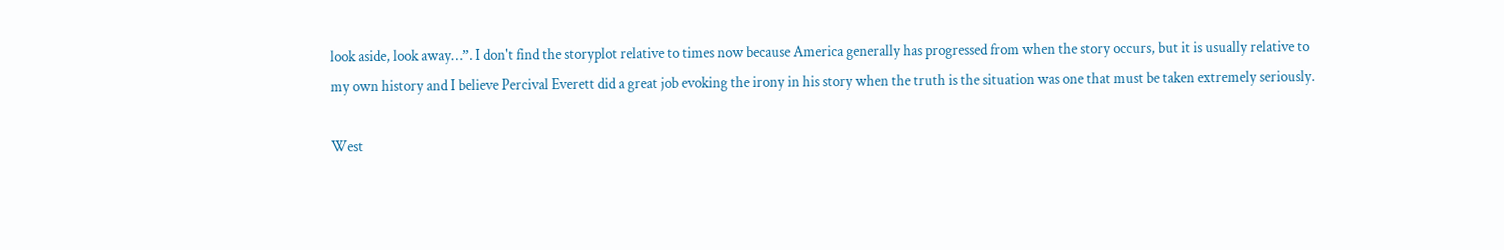look aside, look away…”. I don't find the storyplot relative to times now because America generally has progressed from when the story occurs, but it is usually relative to my own history and I believe Percival Everett did a great job evoking the irony in his story when the truth is the situation was one that must be taken extremely seriously.

West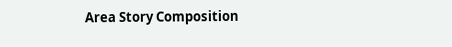Area Story Composition